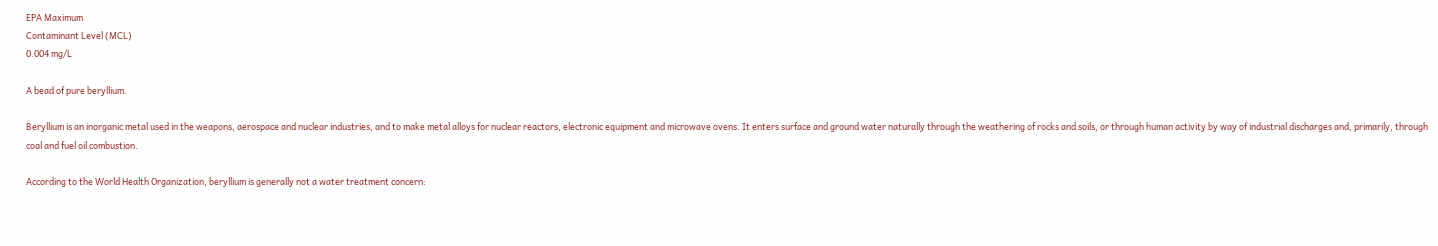EPA Maximum
Contaminant Level (MCL)
0.004 mg/L

A bead of pure beryllium.

Beryllium is an inorganic metal used in the weapons, aerospace and nuclear industries, and to make metal alloys for nuclear reactors, electronic equipment and microwave ovens. It enters surface and ground water naturally through the weathering of rocks and soils, or through human activity by way of industrial discharges and, primarily, through coal and fuel oil combustion.

According to the World Health Organization, beryllium is generally not a water treatment concern: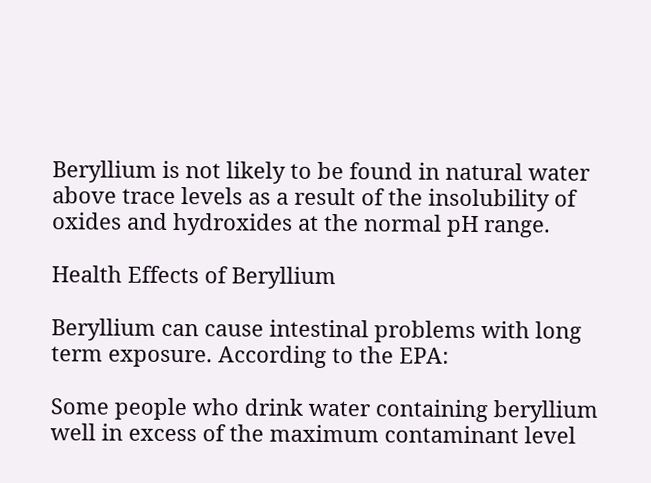Beryllium is not likely to be found in natural water above trace levels as a result of the insolubility of oxides and hydroxides at the normal pH range.

Health Effects of Beryllium

Beryllium can cause intestinal problems with long term exposure. According to the EPA:

Some people who drink water containing beryllium well in excess of the maximum contaminant level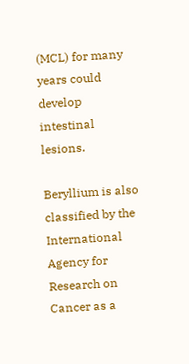(MCL) for many years could develop intestinal lesions.

Beryllium is also classified by the International Agency for Research on Cancer as a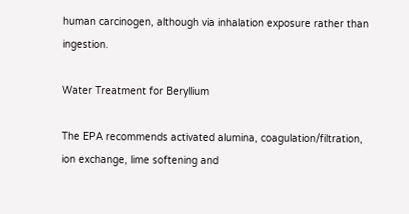human carcinogen, although via inhalation exposure rather than ingestion.

Water Treatment for Beryllium

The EPA recommends activated alumina, coagulation/filtration, ion exchange, lime softening and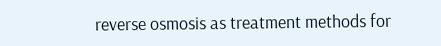reverse osmosis as treatment methods for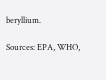beryllium.

Sources: EPA, WHO,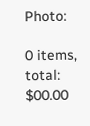Photo:

0 items, total: $00.00